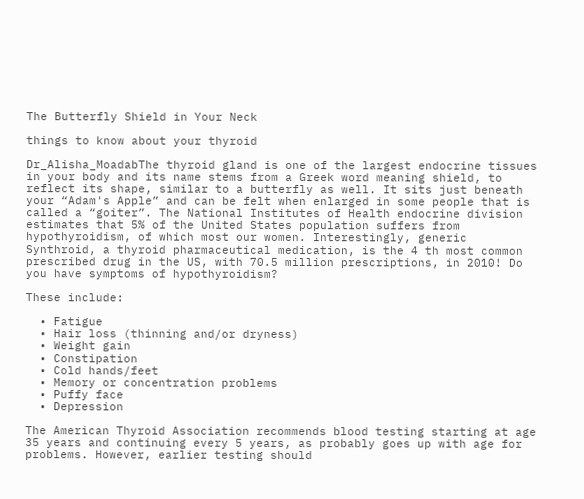The Butterfly Shield in Your Neck

things to know about your thyroid

Dr_Alisha_MoadabThe thyroid gland is one of the largest endocrine tissues in your body and its name stems from a Greek word meaning shield, to reflect its shape, similar to a butterfly as well. It sits just beneath your “Adam's Apple” and can be felt when enlarged in some people that is called a “goiter”. The National Institutes of Health endocrine division estimates that 5% of the United States population suffers from hypothyroidism, of which most our women. Interestingly, generic Synthroid, a thyroid pharmaceutical medication, is the 4 th most common prescribed drug in the US, with 70.5 million prescriptions, in 2010! Do you have symptoms of hypothyroidism?

These include:

  • Fatigue
  • Hair loss (thinning and/or dryness)
  • Weight gain
  • Constipation
  • Cold hands/feet
  • Memory or concentration problems
  • Puffy face
  • Depression

The American Thyroid Association recommends blood testing starting at age 35 years and continuing every 5 years, as probably goes up with age for problems. However, earlier testing should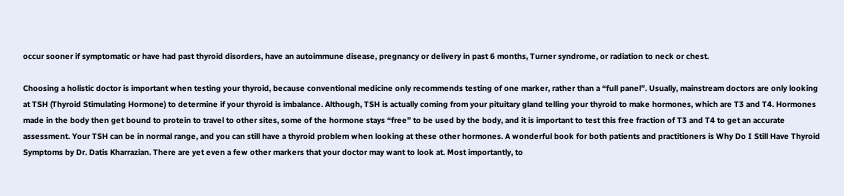occur sooner if symptomatic or have had past thyroid disorders, have an autoimmune disease, pregnancy or delivery in past 6 months, Turner syndrome, or radiation to neck or chest.

Choosing a holistic doctor is important when testing your thyroid, because conventional medicine only recommends testing of one marker, rather than a “full panel”. Usually, mainstream doctors are only looking at TSH (Thyroid Stimulating Hormone) to determine if your thyroid is imbalance. Although, TSH is actually coming from your pituitary gland telling your thyroid to make hormones, which are T3 and T4. Hormones made in the body then get bound to protein to travel to other sites, some of the hormone stays “free” to be used by the body, and it is important to test this free fraction of T3 and T4 to get an accurate assessment. Your TSH can be in normal range, and you can still have a thyroid problem when looking at these other hormones. A wonderful book for both patients and practitioners is Why Do I Still Have Thyroid Symptoms by Dr. Datis Kharrazian. There are yet even a few other markers that your doctor may want to look at. Most importantly, to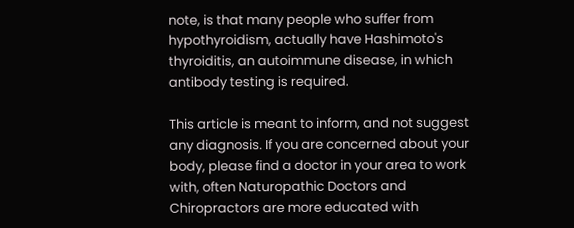note, is that many people who suffer from hypothyroidism, actually have Hashimoto's thyroiditis, an autoimmune disease, in which antibody testing is required.

This article is meant to inform, and not suggest any diagnosis. If you are concerned about your body, please find a doctor in your area to work with, often Naturopathic Doctors and Chiropractors are more educated with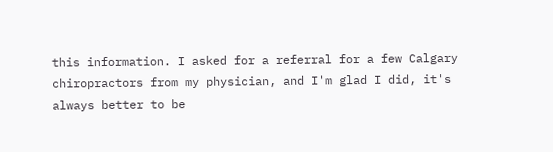this information. I asked for a referral for a few Calgary chiropractors from my physician, and I'm glad I did, it's always better to be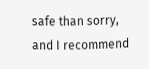safe than sorry, and I recommend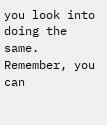you look into doing the same. Remember, you can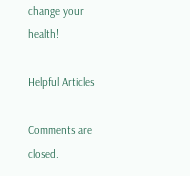change your health!

Helpful Articles

Comments are closed.